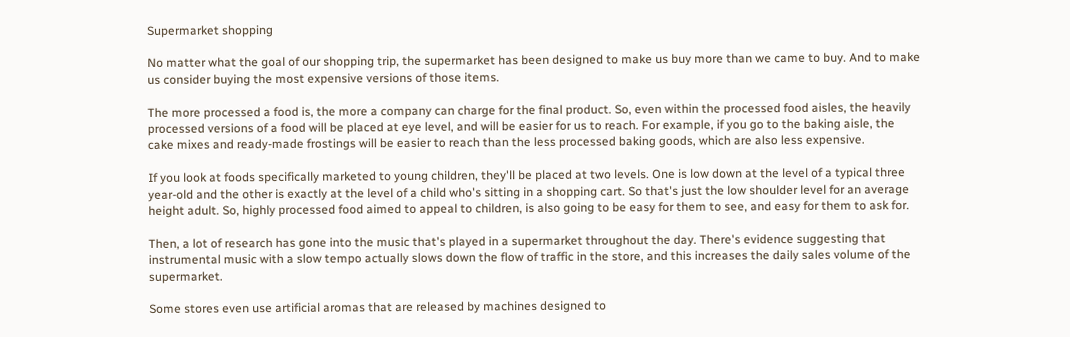Supermarket shopping

No matter what the goal of our shopping trip, the supermarket has been designed to make us buy more than we came to buy. And to make us consider buying the most expensive versions of those items.

The more processed a food is, the more a company can charge for the final product. So, even within the processed food aisles, the heavily processed versions of a food will be placed at eye level, and will be easier for us to reach. For example, if you go to the baking aisle, the cake mixes and ready-made frostings will be easier to reach than the less processed baking goods, which are also less expensive.

If you look at foods specifically marketed to young children, they'll be placed at two levels. One is low down at the level of a typical three year-old and the other is exactly at the level of a child who's sitting in a shopping cart. So that's just the low shoulder level for an average height adult. So, highly processed food aimed to appeal to children, is also going to be easy for them to see, and easy for them to ask for.

Then, a lot of research has gone into the music that's played in a supermarket throughout the day. There's evidence suggesting that instrumental music with a slow tempo actually slows down the flow of traffic in the store, and this increases the daily sales volume of the supermarket.

Some stores even use artificial aromas that are released by machines designed to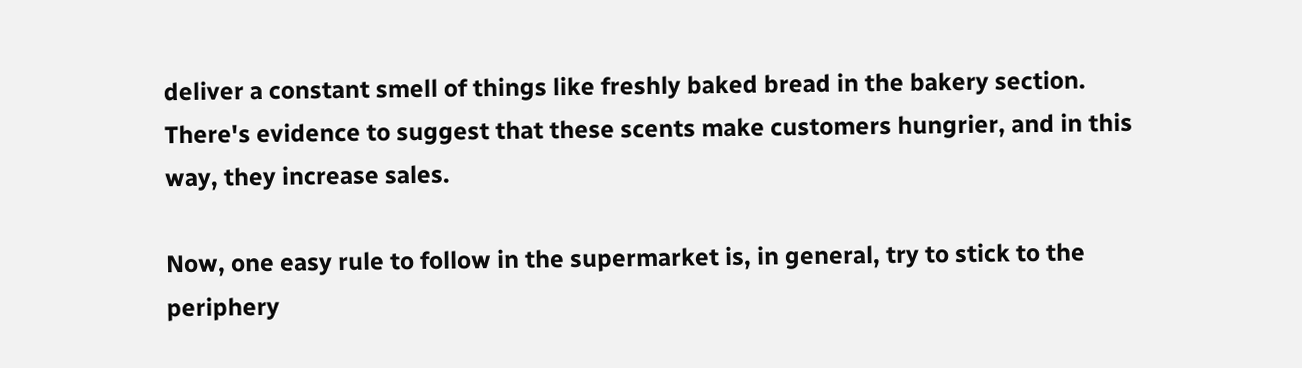deliver a constant smell of things like freshly baked bread in the bakery section. There's evidence to suggest that these scents make customers hungrier, and in this way, they increase sales.

Now, one easy rule to follow in the supermarket is, in general, try to stick to the periphery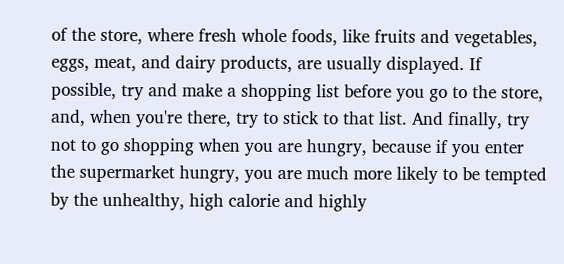of the store, where fresh whole foods, like fruits and vegetables, eggs, meat, and dairy products, are usually displayed. If possible, try and make a shopping list before you go to the store, and, when you're there, try to stick to that list. And finally, try not to go shopping when you are hungry, because if you enter the supermarket hungry, you are much more likely to be tempted by the unhealthy, high calorie and highly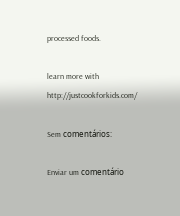processed foods.

learn more with http://justcookforkids.com/

Sem comentários:

Enviar um comentário